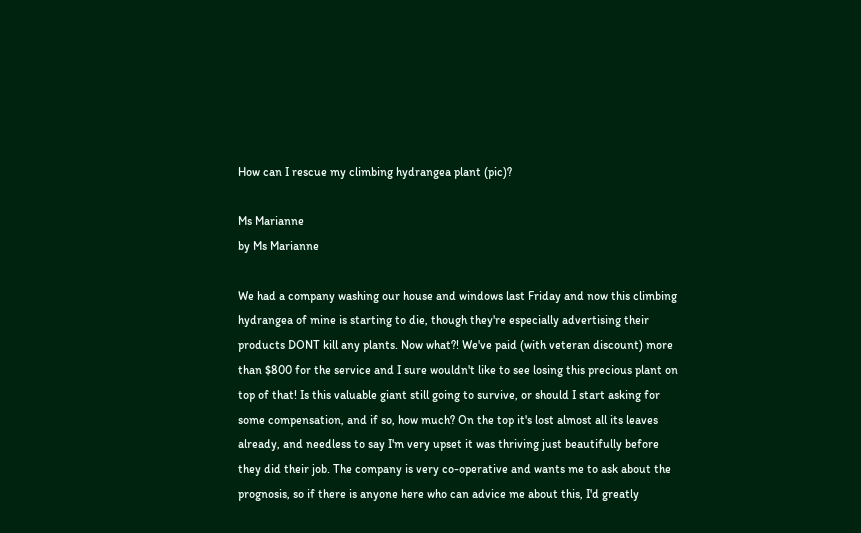How can I rescue my climbing hydrangea plant (pic)?

Ms Marianne
by Ms Marianne

We had a company washing our house and windows last Friday and now this climbing hydrangea of mine is starting to die, though they're especially advertising their products DONT kill any plants. Now what?! We've paid (with veteran discount) more than $800 for the service and I sure wouldn't like to see losing this precious plant on top of that! Is this valuable giant still going to survive, or should I start asking for some compensation, and if so, how much? On the top it's lost almost all its leaves already, and needless to say I'm very upset it was thriving just beautifully before they did their job. The company is very co-operative and wants me to ask about the prognosis, so if there is anyone here who can advice me about this, I'd greatly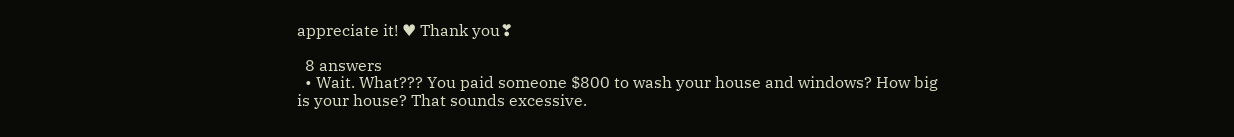appreciate it! ♥ Thank you❣

  8 answers
  • Wait. What??? You paid someone $800 to wash your house and windows? How big is your house? That sounds excessive.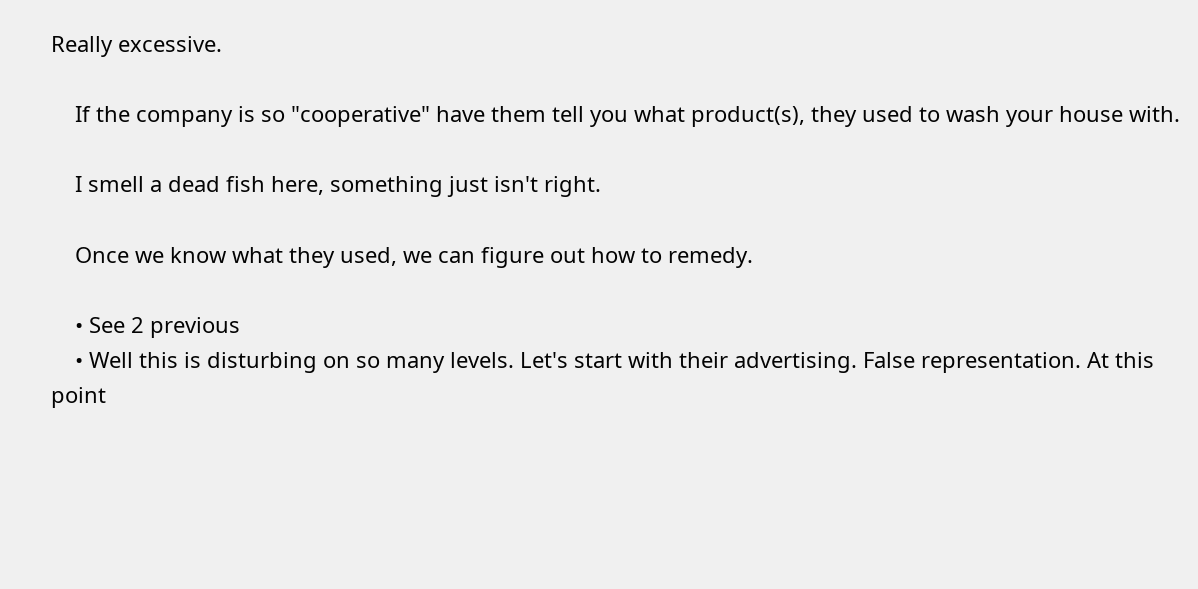Really excessive.

    If the company is so "cooperative" have them tell you what product(s), they used to wash your house with.

    I smell a dead fish here, something just isn't right.

    Once we know what they used, we can figure out how to remedy.

    • See 2 previous
    • Well this is disturbing on so many levels. Let's start with their advertising. False representation. At this point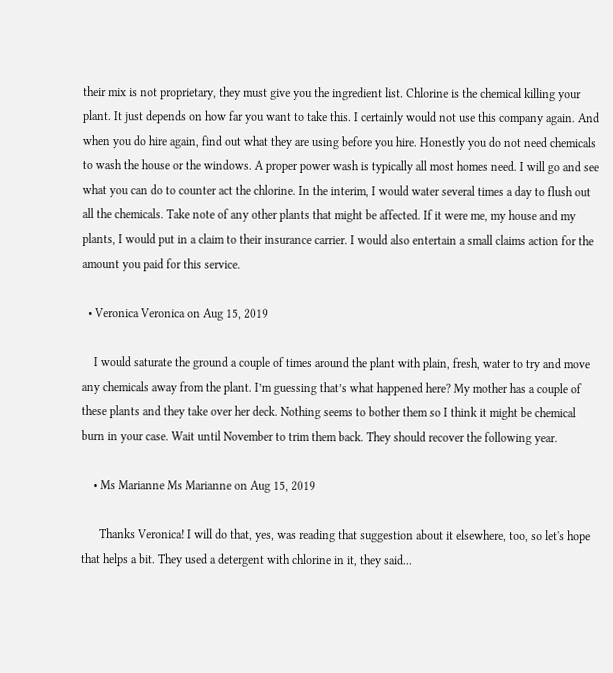their mix is not proprietary, they must give you the ingredient list. Chlorine is the chemical killing your plant. It just depends on how far you want to take this. I certainly would not use this company again. And when you do hire again, find out what they are using before you hire. Honestly you do not need chemicals to wash the house or the windows. A proper power wash is typically all most homes need. I will go and see what you can do to counter act the chlorine. In the interim, I would water several times a day to flush out all the chemicals. Take note of any other plants that might be affected. If it were me, my house and my plants, I would put in a claim to their insurance carrier. I would also entertain a small claims action for the amount you paid for this service.

  • Veronica Veronica on Aug 15, 2019

    I would saturate the ground a couple of times around the plant with plain, fresh, water to try and move any chemicals away from the plant. I’m guessing that’s what happened here? My mother has a couple of these plants and they take over her deck. Nothing seems to bother them so I think it might be chemical burn in your case. Wait until November to trim them back. They should recover the following year.

    • Ms Marianne Ms Marianne on Aug 15, 2019

      Thanks Veronica! I will do that, yes, was reading that suggestion about it elsewhere, too, so let's hope that helps a bit. They used a detergent with chlorine in it, they said...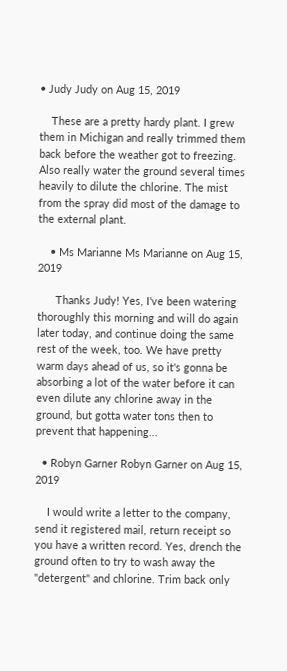• Judy Judy on Aug 15, 2019

    These are a pretty hardy plant. I grew them in Michigan and really trimmed them back before the weather got to freezing. Also really water the ground several times heavily to dilute the chlorine. The mist from the spray did most of the damage to the external plant.

    • Ms Marianne Ms Marianne on Aug 15, 2019

      Thanks Judy! Yes, I've been watering thoroughly this morning and will do again later today, and continue doing the same rest of the week, too. We have pretty warm days ahead of us, so it's gonna be absorbing a lot of the water before it can even dilute any chlorine away in the ground, but gotta water tons then to prevent that happening...

  • Robyn Garner Robyn Garner on Aug 15, 2019

    I would write a letter to the company, send it registered mail, return receipt so you have a written record. Yes, drench the ground often to try to wash away the "detergent" and chlorine. Trim back only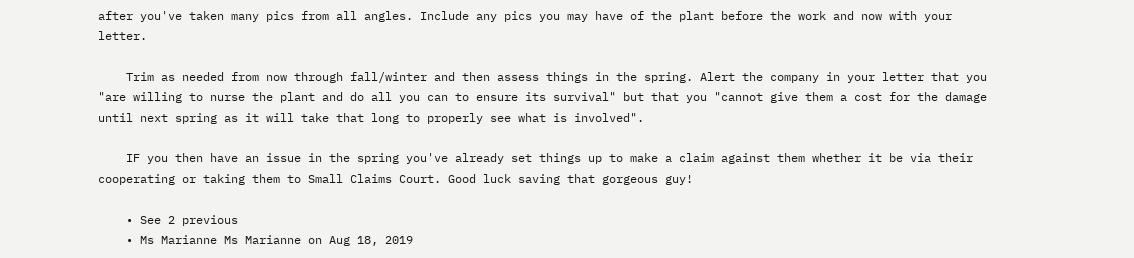after you've taken many pics from all angles. Include any pics you may have of the plant before the work and now with your letter.

    Trim as needed from now through fall/winter and then assess things in the spring. Alert the company in your letter that you "are willing to nurse the plant and do all you can to ensure its survival" but that you "cannot give them a cost for the damage until next spring as it will take that long to properly see what is involved".

    IF you then have an issue in the spring you've already set things up to make a claim against them whether it be via their cooperating or taking them to Small Claims Court. Good luck saving that gorgeous guy!

    • See 2 previous
    • Ms Marianne Ms Marianne on Aug 18, 2019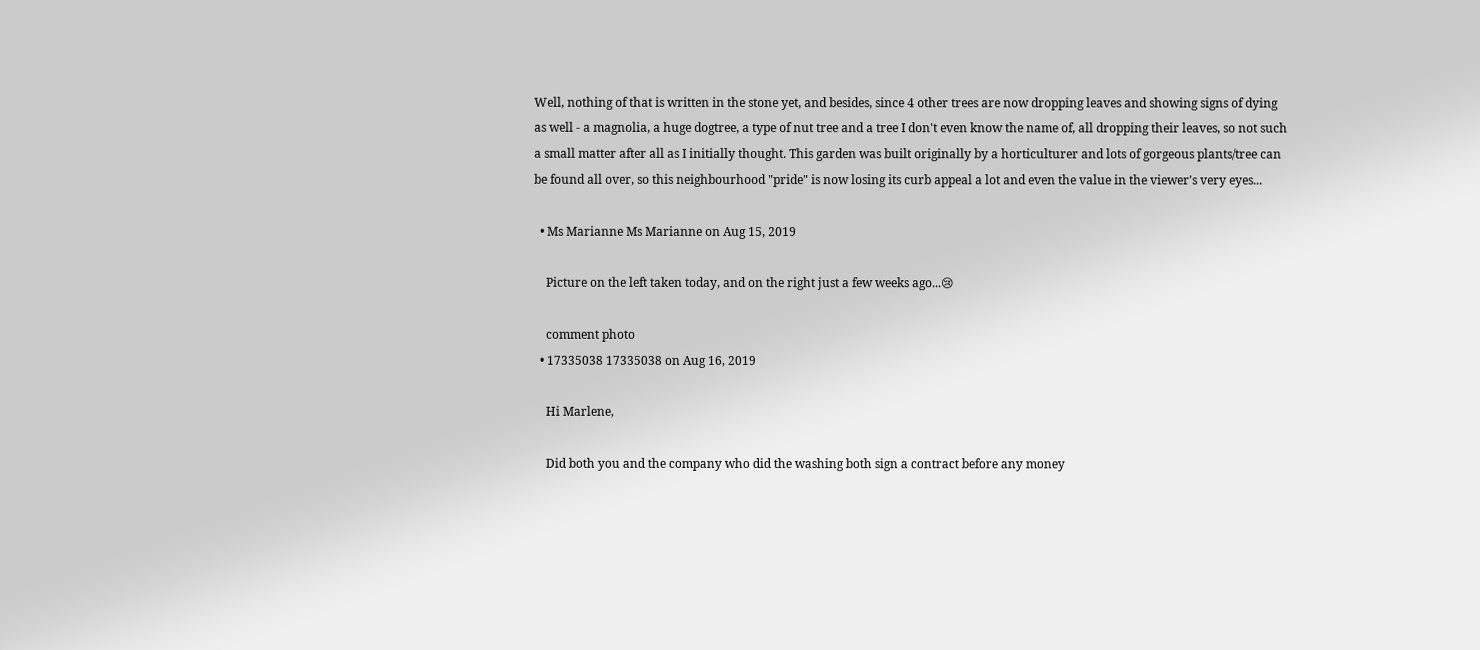Well, nothing of that is written in the stone yet, and besides, since 4 other trees are now dropping leaves and showing signs of dying as well - a magnolia, a huge dogtree, a type of nut tree and a tree I don't even know the name of, all dropping their leaves, so not such a small matter after all as I initially thought. This garden was built originally by a horticulturer and lots of gorgeous plants/tree can be found all over, so this neighbourhood "pride" is now losing its curb appeal a lot and even the value in the viewer's very eyes...

  • Ms Marianne Ms Marianne on Aug 15, 2019

    Picture on the left taken today, and on the right just a few weeks ago...😢

    comment photo
  • 17335038 17335038 on Aug 16, 2019

    Hi Marlene,

    Did both you and the company who did the washing both sign a contract before any money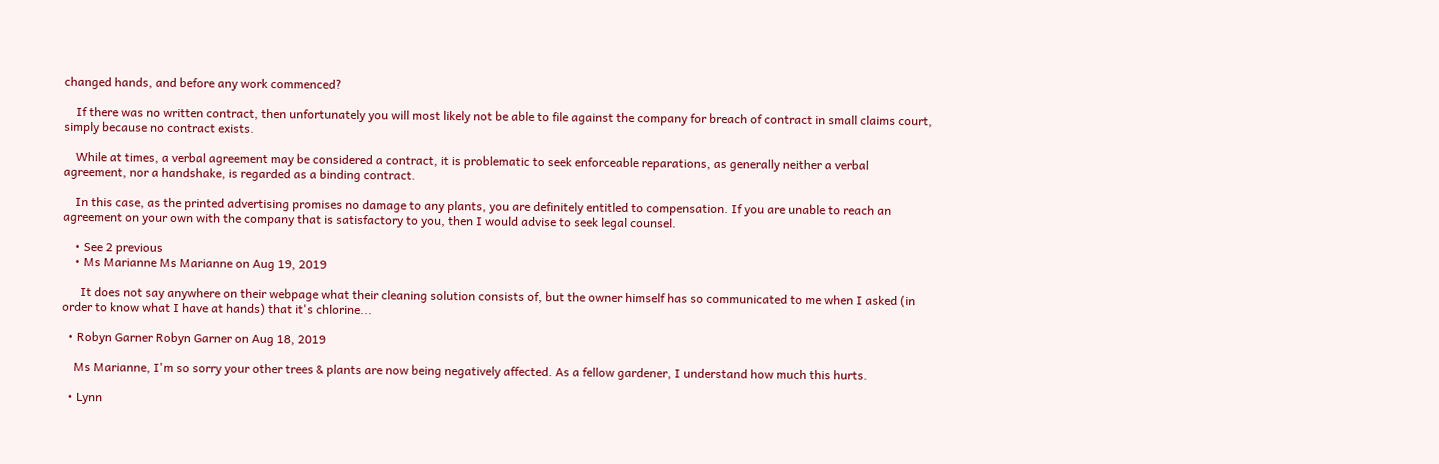changed hands, and before any work commenced?

    If there was no written contract, then unfortunately you will most likely not be able to file against the company for breach of contract in small claims court, simply because no contract exists.

    While at times, a verbal agreement may be considered a contract, it is problematic to seek enforceable reparations, as generally neither a verbal agreement, nor a handshake, is regarded as a binding contract.

    In this case, as the printed advertising promises no damage to any plants, you are definitely entitled to compensation. If you are unable to reach an agreement on your own with the company that is satisfactory to you, then I would advise to seek legal counsel.

    • See 2 previous
    • Ms Marianne Ms Marianne on Aug 19, 2019

      It does not say anywhere on their webpage what their cleaning solution consists of, but the owner himself has so communicated to me when I asked (in order to know what I have at hands) that it's chlorine...

  • Robyn Garner Robyn Garner on Aug 18, 2019

    Ms Marianne, I'm so sorry your other trees & plants are now being negatively affected. As a fellow gardener, I understand how much this hurts.

  • Lynn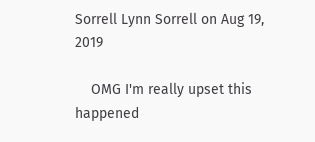Sorrell Lynn Sorrell on Aug 19, 2019

    OMG I'm really upset this happened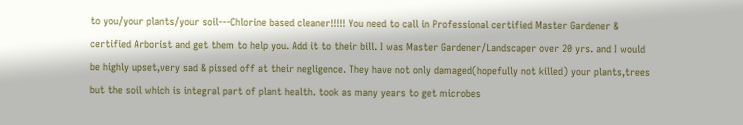to you/your plants/your soil---Chlorine based cleaner!!!!! You need to call in Professional certified Master Gardener & certified Arborist and get them to help you. Add it to their bill. I was Master Gardener/Landscaper over 20 yrs. and I would be highly upset,very sad & pissed off at their negligence. They have not only damaged(hopefully not killed) your plants,trees but the soil which is integral part of plant health. took as many years to get microbes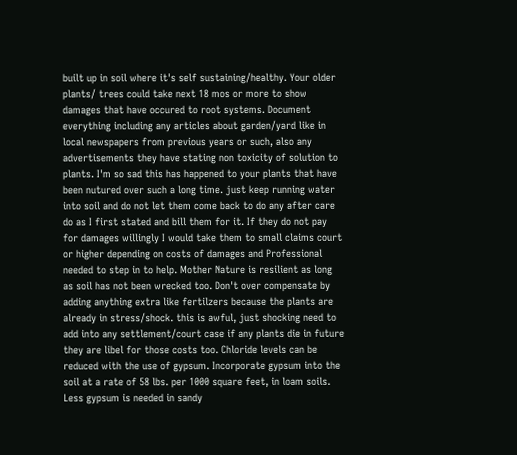built up in soil where it's self sustaining/healthy. Your older plants/ trees could take next 18 mos or more to show damages that have occured to root systems. Document everything including any articles about garden/yard like in local newspapers from previous years or such, also any advertisements they have stating non toxicity of solution to plants. I'm so sad this has happened to your plants that have been nutured over such a long time. just keep running water into soil and do not let them come back to do any after care do as I first stated and bill them for it. If they do not pay for damages willingly I would take them to small claims court or higher depending on costs of damages and Professional needed to step in to help. Mother Nature is resilient as long as soil has not been wrecked too. Don't over compensate by adding anything extra like fertilzers because the plants are already in stress/shock. this is awful, just shocking need to add into any settlement/court case if any plants die in future they are libel for those costs too. Chloride levels can be reduced with the use of gypsum. Incorporate gypsum into the soil at a rate of 58 lbs. per 1000 square feet, in loam soils. Less gypsum is needed in sandy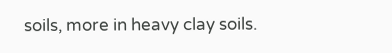soils, more in heavy clay soils.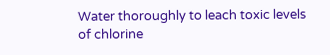Water thoroughly to leach toxic levels of chlorine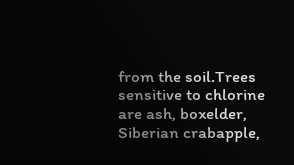from the soil.Trees sensitive to chlorine are ash, boxelder, Siberian crabapple,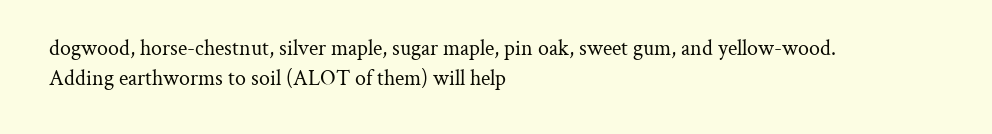dogwood, horse-chestnut, silver maple, sugar maple, pin oak, sweet gum, and yellow-wood. Adding earthworms to soil (ALOT of them) will help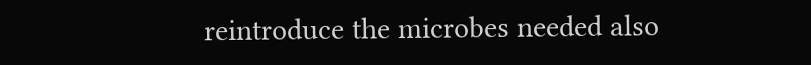reintroduce the microbes needed also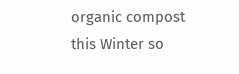organic compost this Winter so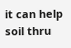it can help soil thru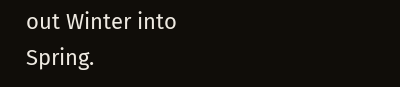out Winter into Spring.